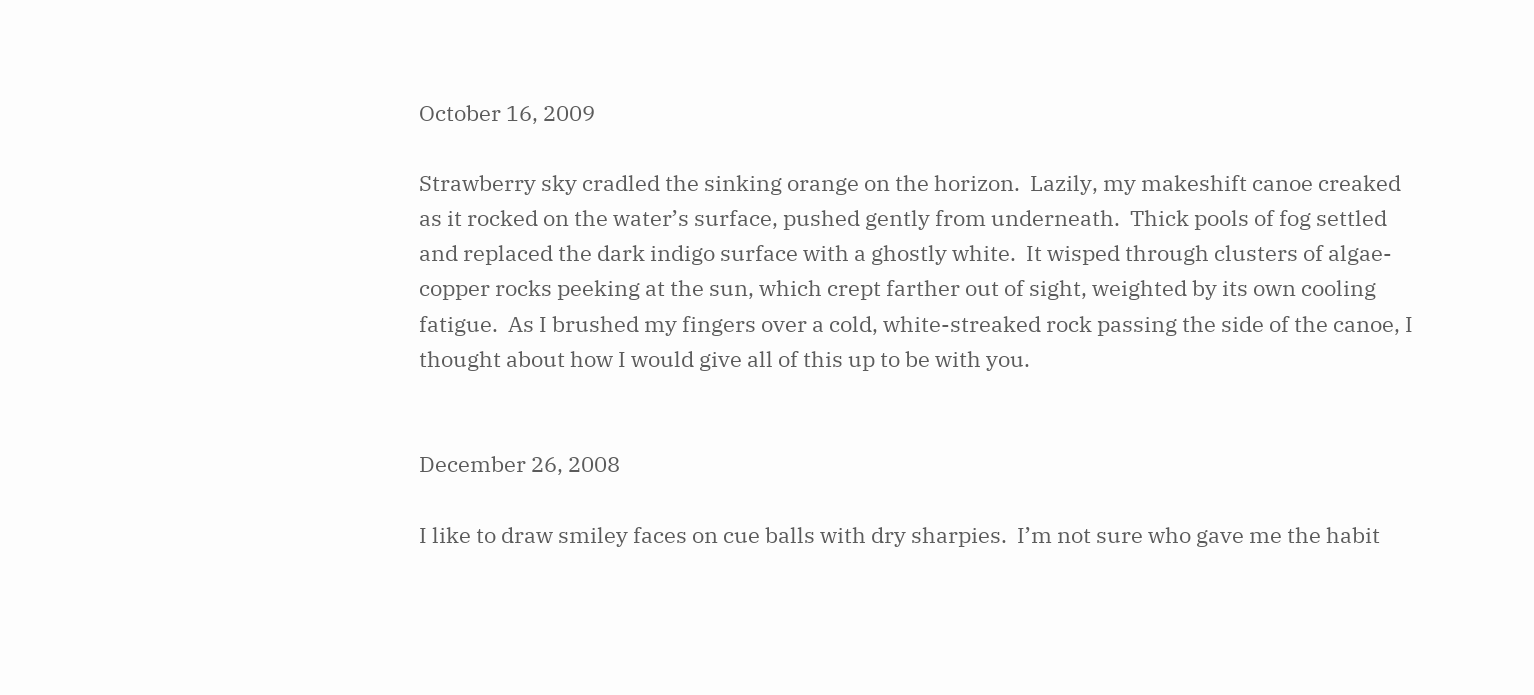October 16, 2009

Strawberry sky cradled the sinking orange on the horizon.  Lazily, my makeshift canoe creaked as it rocked on the water’s surface, pushed gently from underneath.  Thick pools of fog settled and replaced the dark indigo surface with a ghostly white.  It wisped through clusters of algae-copper rocks peeking at the sun, which crept farther out of sight, weighted by its own cooling fatigue.  As I brushed my fingers over a cold, white-streaked rock passing the side of the canoe, I thought about how I would give all of this up to be with you.


December 26, 2008

I like to draw smiley faces on cue balls with dry sharpies.  I’m not sure who gave me the habit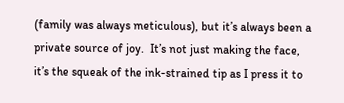(family was always meticulous), but it’s always been a private source of joy.  It’s not just making the face, it’s the squeak of the ink-strained tip as I press it to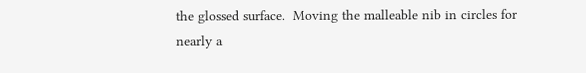the glossed surface.  Moving the malleable nib in circles for nearly a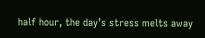half hour, the day’s stress melts away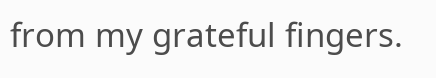from my grateful fingers.